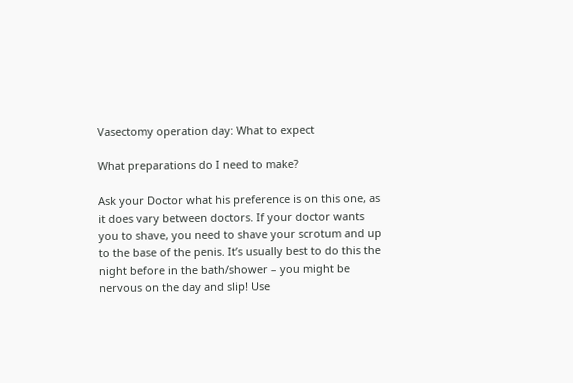Vasectomy operation day: What to expect

What preparations do I need to make?

Ask your Doctor what his preference is on this one, as it does vary between doctors. If your doctor wants you to shave, you need to shave your scrotum and up to the base of the penis. It’s usually best to do this the night before in the bath/shower – you might be nervous on the day and slip! Use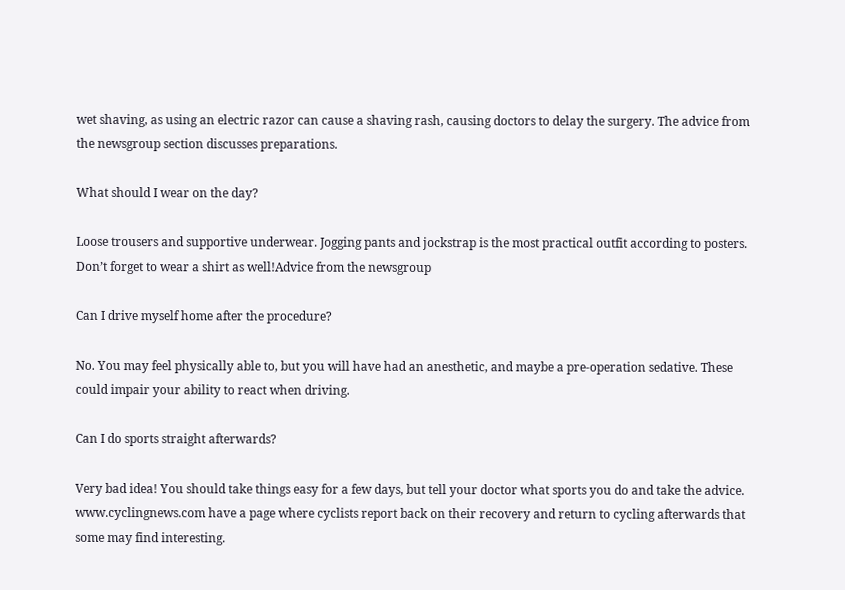wet shaving, as using an electric razor can cause a shaving rash, causing doctors to delay the surgery. The advice from the newsgroup section discusses preparations.

What should I wear on the day?

Loose trousers and supportive underwear. Jogging pants and jockstrap is the most practical outfit according to posters. Don’t forget to wear a shirt as well!Advice from the newsgroup

Can I drive myself home after the procedure?

No. You may feel physically able to, but you will have had an anesthetic, and maybe a pre-operation sedative. These could impair your ability to react when driving.

Can I do sports straight afterwards?

Very bad idea! You should take things easy for a few days, but tell your doctor what sports you do and take the advice. www.cyclingnews.com have a page where cyclists report back on their recovery and return to cycling afterwards that some may find interesting.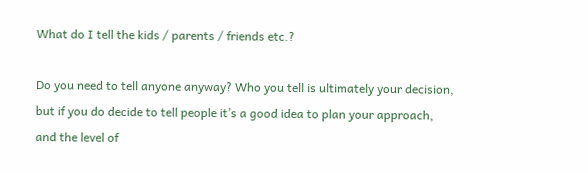What do I tell the kids / parents / friends etc.?

Do you need to tell anyone anyway? Who you tell is ultimately your decision, but if you do decide to tell people it’s a good idea to plan your approach, and the level of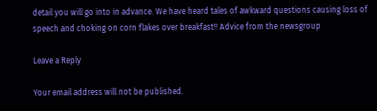detail you will go into in advance. We have heard tales of awkward questions causing loss of speech and choking on corn flakes over breakfast!! Advice from the newsgroup

Leave a Reply

Your email address will not be published.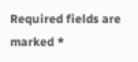Required fields are marked *